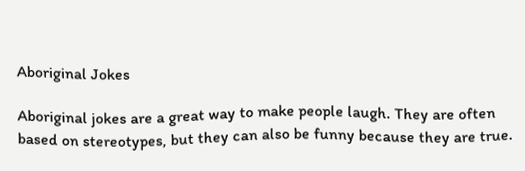Aboriginal Jokes

Aboriginal jokes are a great way to make people laugh. They are often based on stereotypes, but they can also be funny because they are true.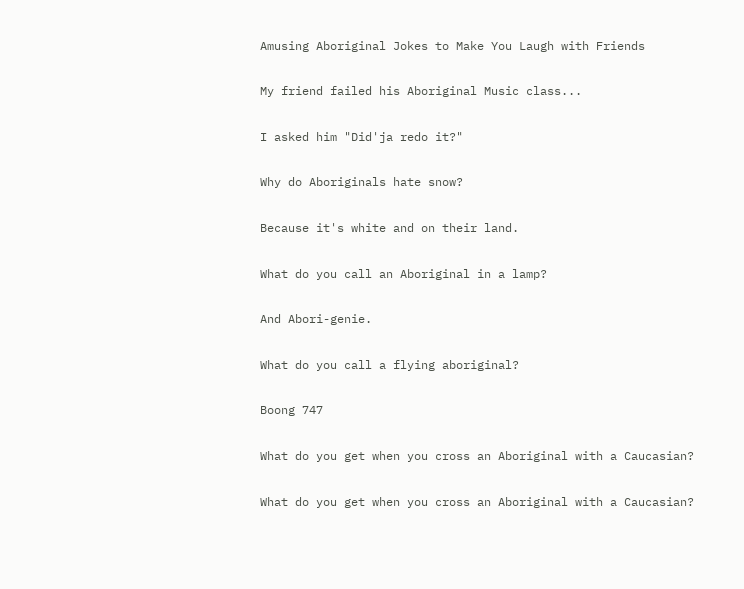Amusing Aboriginal Jokes to Make You Laugh with Friends

My friend failed his Aboriginal Music class...

I asked him "Did'ja redo it?"

Why do Aboriginals hate snow?

Because it's white and on their land.

What do you call an Aboriginal in a lamp?

And Abori-genie.

What do you call a flying aboriginal?

Boong 747

What do you get when you cross an Aboriginal with a Caucasian?

What do you get when you cross an Aboriginal with a Caucasian?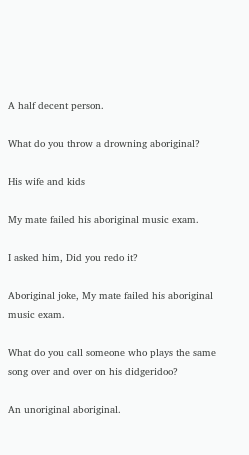A half decent person.

What do you throw a drowning aboriginal?

His wife and kids

My mate failed his aboriginal music exam.

I asked him, Did you redo it?

Aboriginal joke, My mate failed his aboriginal music exam.

What do you call someone who plays the same song over and over on his didgeridoo?

An unoriginal aboriginal.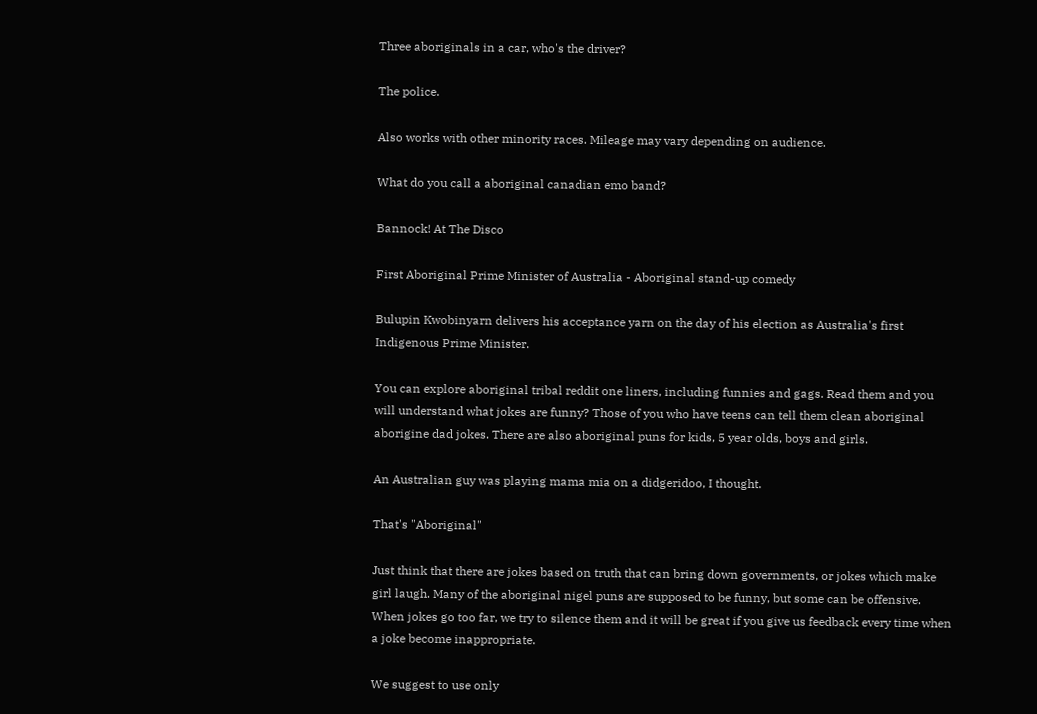Three aboriginals in a car, who's the driver?

The police.

Also works with other minority races. Mileage may vary depending on audience.

What do you call a aboriginal canadian emo band?

Bannock! At The Disco

First Aboriginal Prime Minister of Australia - Aboriginal stand-up comedy

Bulupin Kwobinyarn delivers his acceptance yarn on the day of his election as Australia's first Indigenous Prime Minister.

You can explore aboriginal tribal reddit one liners, including funnies and gags. Read them and you will understand what jokes are funny? Those of you who have teens can tell them clean aboriginal aborigine dad jokes. There are also aboriginal puns for kids, 5 year olds, boys and girls.

An Australian guy was playing mama mia on a didgeridoo, I thought.

That's "Aboriginal"

Just think that there are jokes based on truth that can bring down governments, or jokes which make girl laugh. Many of the aboriginal nigel puns are supposed to be funny, but some can be offensive. When jokes go too far, we try to silence them and it will be great if you give us feedback every time when a joke become inappropriate.

We suggest to use only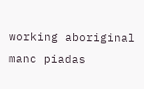working aboriginal manc piadas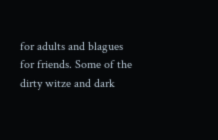for adults and blagues for friends. Some of the dirty witze and dark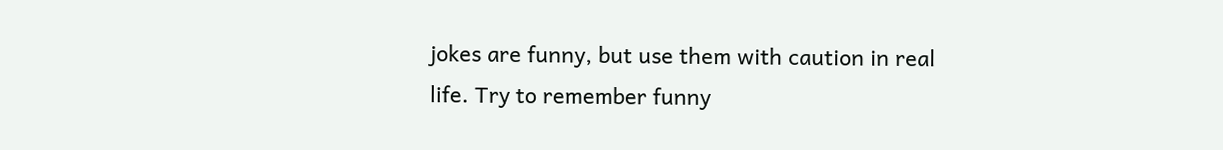jokes are funny, but use them with caution in real life. Try to remember funny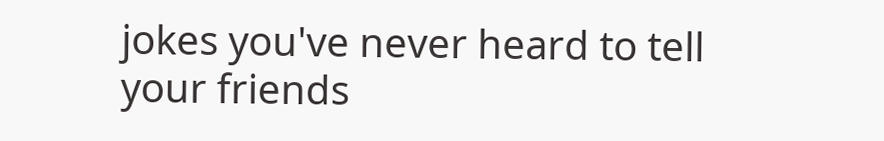jokes you've never heard to tell your friends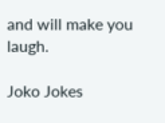and will make you laugh.

Joko Jokes